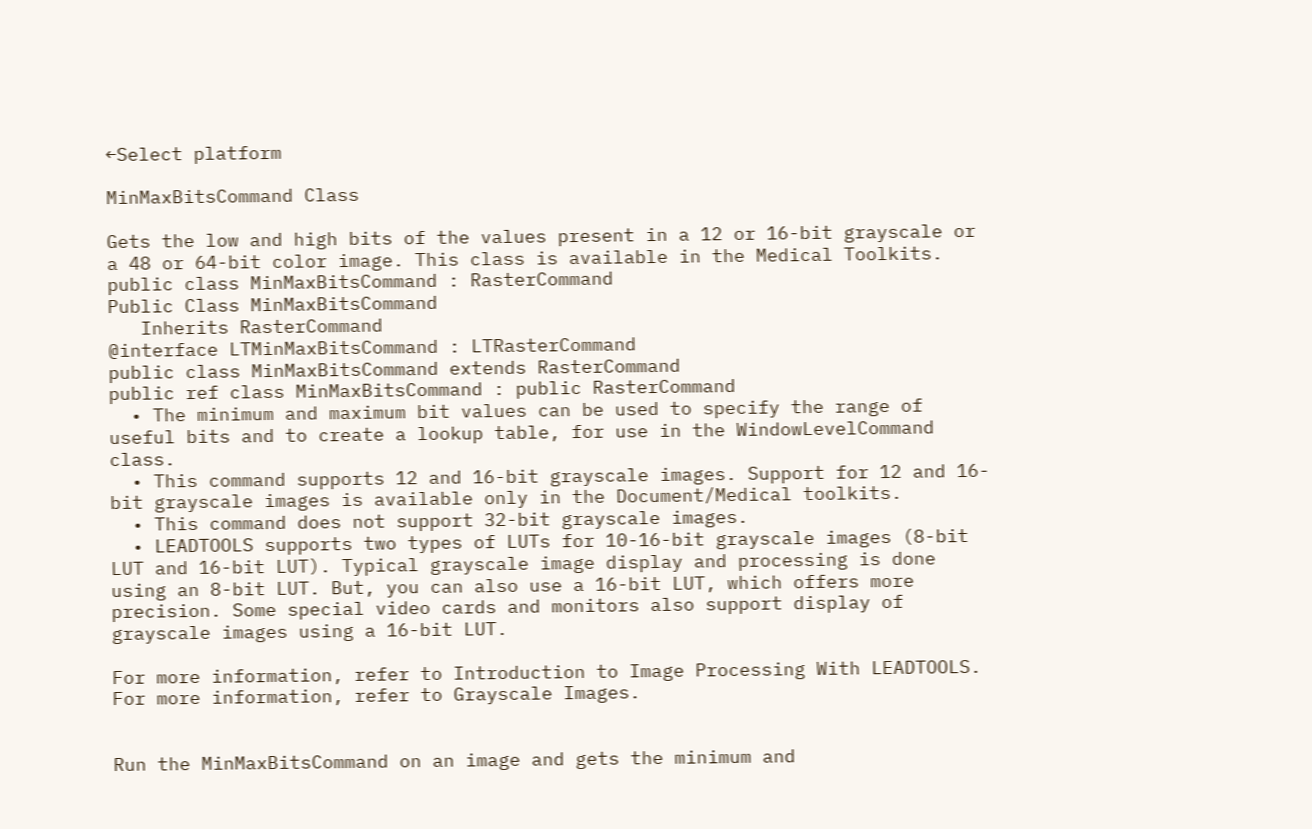←Select platform

MinMaxBitsCommand Class

Gets the low and high bits of the values present in a 12 or 16-bit grayscale or a 48 or 64-bit color image. This class is available in the Medical Toolkits.
public class MinMaxBitsCommand : RasterCommand
Public Class MinMaxBitsCommand
   Inherits RasterCommand
@interface LTMinMaxBitsCommand : LTRasterCommand
public class MinMaxBitsCommand extends RasterCommand
public ref class MinMaxBitsCommand : public RasterCommand
  • The minimum and maximum bit values can be used to specify the range of useful bits and to create a lookup table, for use in the WindowLevelCommand class.
  • This command supports 12 and 16-bit grayscale images. Support for 12 and 16-bit grayscale images is available only in the Document/Medical toolkits.
  • This command does not support 32-bit grayscale images.
  • LEADTOOLS supports two types of LUTs for 10-16-bit grayscale images (8-bit LUT and 16-bit LUT). Typical grayscale image display and processing is done using an 8-bit LUT. But, you can also use a 16-bit LUT, which offers more precision. Some special video cards and monitors also support display of grayscale images using a 16-bit LUT.

For more information, refer to Introduction to Image Processing With LEADTOOLS. For more information, refer to Grayscale Images.


Run the MinMaxBitsCommand on an image and gets the minimum and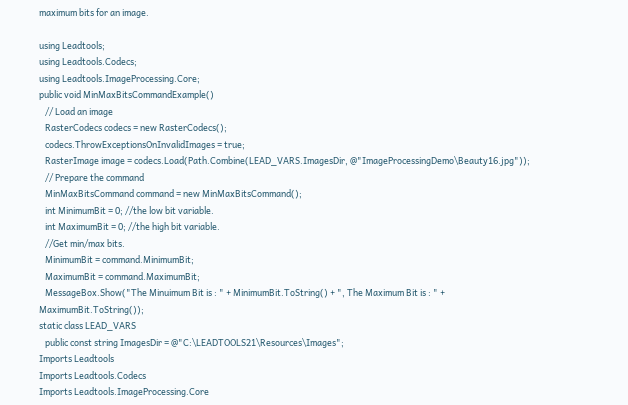maximum bits for an image.

using Leadtools;
using Leadtools.Codecs;
using Leadtools.ImageProcessing.Core;
public void MinMaxBitsCommandExample()
   // Load an image
   RasterCodecs codecs = new RasterCodecs();
   codecs.ThrowExceptionsOnInvalidImages = true;
   RasterImage image = codecs.Load(Path.Combine(LEAD_VARS.ImagesDir, @"ImageProcessingDemo\Beauty16.jpg"));
   // Prepare the command
   MinMaxBitsCommand command = new MinMaxBitsCommand();
   int MinimumBit = 0; //the low bit variable.
   int MaximumBit = 0; //the high bit variable.
   //Get min/max bits.
   MinimumBit = command.MinimumBit;
   MaximumBit = command.MaximumBit;
   MessageBox.Show("The Minuimum Bit is : " + MinimumBit.ToString() + ", The Maximum Bit is : " + MaximumBit.ToString());
static class LEAD_VARS
   public const string ImagesDir = @"C:\LEADTOOLS21\Resources\Images";
Imports Leadtools
Imports Leadtools.Codecs
Imports Leadtools.ImageProcessing.Core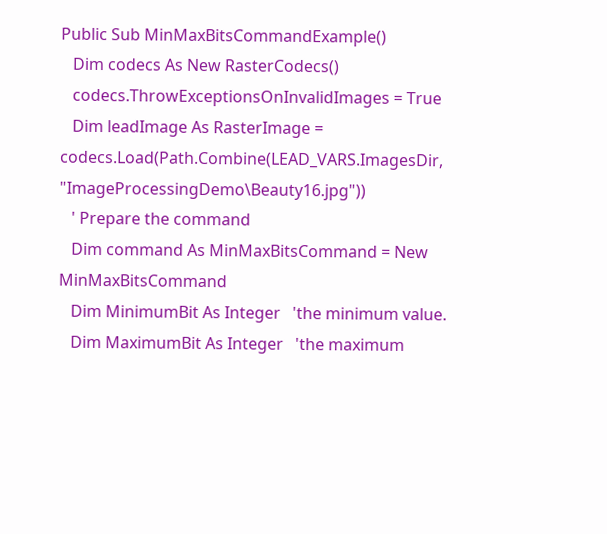Public Sub MinMaxBitsCommandExample()
   Dim codecs As New RasterCodecs()
   codecs.ThrowExceptionsOnInvalidImages = True
   Dim leadImage As RasterImage = codecs.Load(Path.Combine(LEAD_VARS.ImagesDir, "ImageProcessingDemo\Beauty16.jpg"))
   ' Prepare the command
   Dim command As MinMaxBitsCommand = New MinMaxBitsCommand
   Dim MinimumBit As Integer   'the minimum value.
   Dim MaximumBit As Integer   'the maximum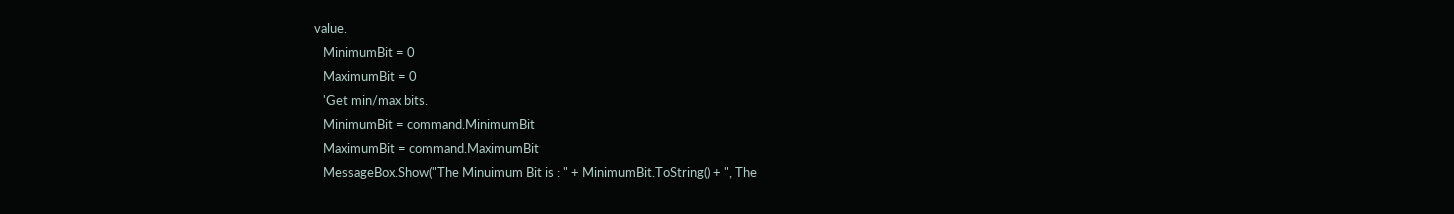value.
   MinimumBit = 0
   MaximumBit = 0
   'Get min/max bits.
   MinimumBit = command.MinimumBit
   MaximumBit = command.MaximumBit
   MessageBox.Show("The Minuimum Bit is : " + MinimumBit.ToString() + ", The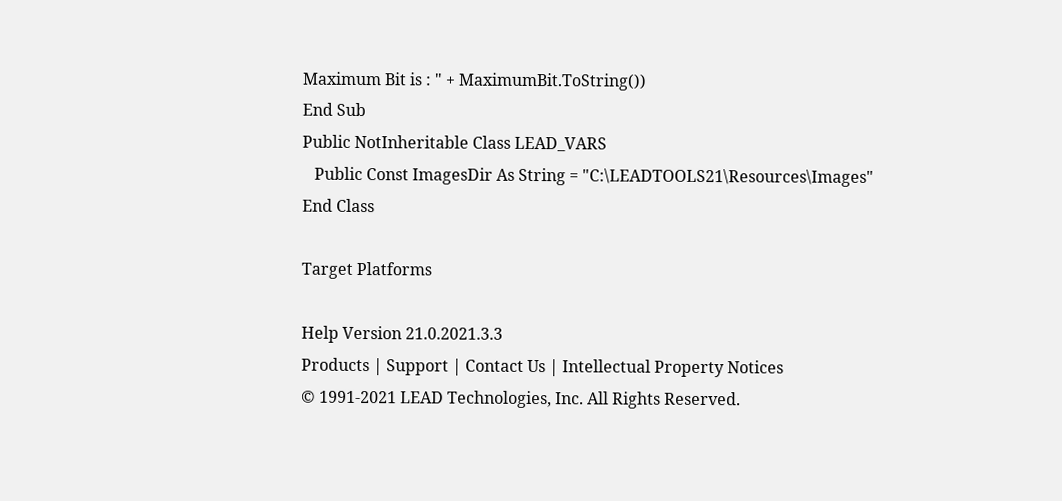Maximum Bit is : " + MaximumBit.ToString())
End Sub
Public NotInheritable Class LEAD_VARS
   Public Const ImagesDir As String = "C:\LEADTOOLS21\Resources\Images"
End Class

Target Platforms

Help Version 21.0.2021.3.3
Products | Support | Contact Us | Intellectual Property Notices
© 1991-2021 LEAD Technologies, Inc. All Rights Reserved.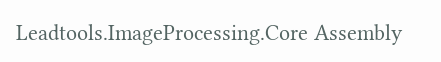Leadtools.ImageProcessing.Core Assembly